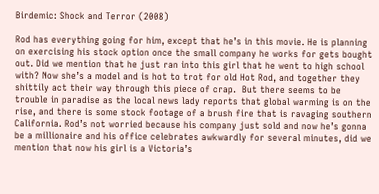Birdemic: Shock and Terror (2008)

Rod has everything going for him, except that he’s in this movie. He is planning on exercising his stock option once the small company he works for gets bought out. Did we mention that he just ran into this girl that he went to high school with? Now she’s a model and is hot to trot for old Hot Rod, and together they shittily act their way through this piece of crap.  But there seems to be trouble in paradise as the local news lady reports that global warming is on the rise, and there is some stock footage of a brush fire that is ravaging southern California. Rod’s not worried because his company just sold and now he’s gonna be a millionaire and his office celebrates awkwardly for several minutes, did we mention that now his girl is a Victoria’s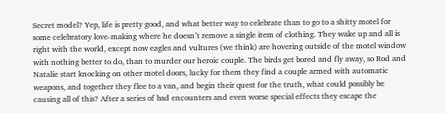Secret model? Yep, life is pretty good, and what better way to celebrate than to go to a shitty motel for some celebratory love-making where he doesn’t remove a single item of clothing. They wake up and all is right with the world, except now eagles and vultures (we think) are hovering outside of the motel window with nothing better to do, than to murder our heroic couple. The birds get bored and fly away, so Rod and Natalie start knocking on other motel doors, lucky for them they find a couple armed with automatic weapons, and together they flee to a van, and begin their quest for the truth, what could possibly be causing all of this? After a series of bad encounters and even worse special effects they escape the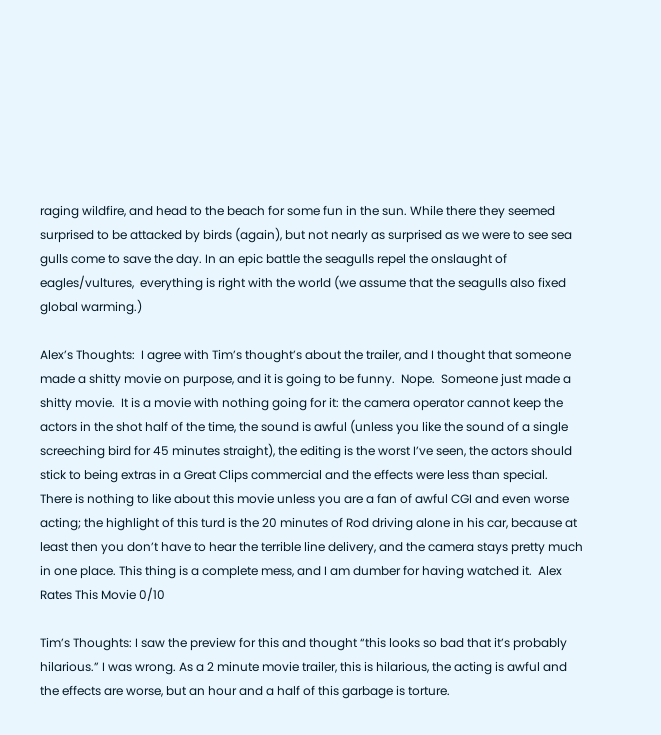raging wildfire, and head to the beach for some fun in the sun. While there they seemed surprised to be attacked by birds (again), but not nearly as surprised as we were to see sea gulls come to save the day. In an epic battle the seagulls repel the onslaught of eagles/vultures,  everything is right with the world (we assume that the seagulls also fixed global warming.)

Alex’s Thoughts:  I agree with Tim’s thought’s about the trailer, and I thought that someone made a shitty movie on purpose, and it is going to be funny.  Nope.  Someone just made a shitty movie.  It is a movie with nothing going for it: the camera operator cannot keep the actors in the shot half of the time, the sound is awful (unless you like the sound of a single screeching bird for 45 minutes straight), the editing is the worst I’ve seen, the actors should stick to being extras in a Great Clips commercial and the effects were less than special.  There is nothing to like about this movie unless you are a fan of awful CGI and even worse acting; the highlight of this turd is the 20 minutes of Rod driving alone in his car, because at least then you don’t have to hear the terrible line delivery, and the camera stays pretty much in one place. This thing is a complete mess, and I am dumber for having watched it.  Alex Rates This Movie 0/10

Tim’s Thoughts: I saw the preview for this and thought “this looks so bad that it’s probably hilarious.” I was wrong. As a 2 minute movie trailer, this is hilarious, the acting is awful and the effects are worse, but an hour and a half of this garbage is torture.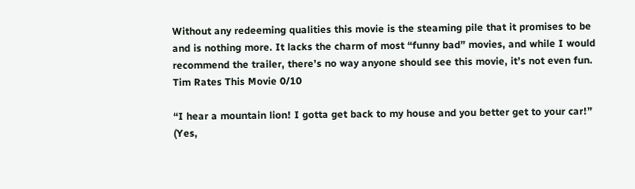Without any redeeming qualities this movie is the steaming pile that it promises to be and is nothing more. It lacks the charm of most “funny bad” movies, and while I would recommend the trailer, there’s no way anyone should see this movie, it’s not even fun. Tim Rates This Movie 0/10

“I hear a mountain lion! I gotta get back to my house and you better get to your car!”  (Yes,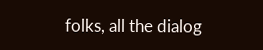folks, all the dialog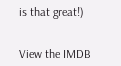is that great!)


View the IMDB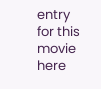entry for this movie here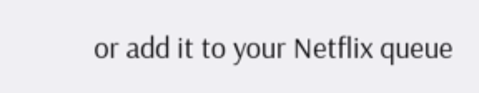or add it to your Netflix queue